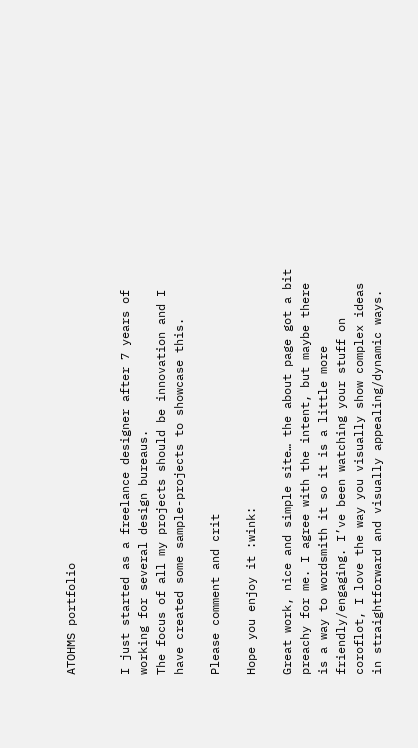ATOHMS portfolio


I just started as a freelance designer after 7 years of working for several design bureaus.
The focus of all my projects should be innovation and I have created some sample-projects to showcase this.

Please comment and crit

Hope you enjoy it :wink:

Great work, nice and simple site… the about page got a bit preachy for me. I agree with the intent, but maybe there is a way to wordsmith it so it is a little more friendly/engaging. I’ve been watching your stuff on coroflot, I love the way you visually show complex ideas in straightforward and visually appealing/dynamic ways.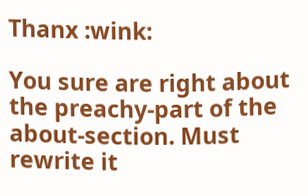Thanx :wink:

You sure are right about the preachy-part of the about-section. Must rewrite it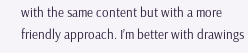with the same content but with a more friendly approach. I’m better with drawings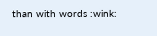than with words :wink: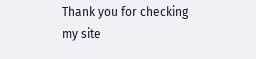Thank you for checking my site